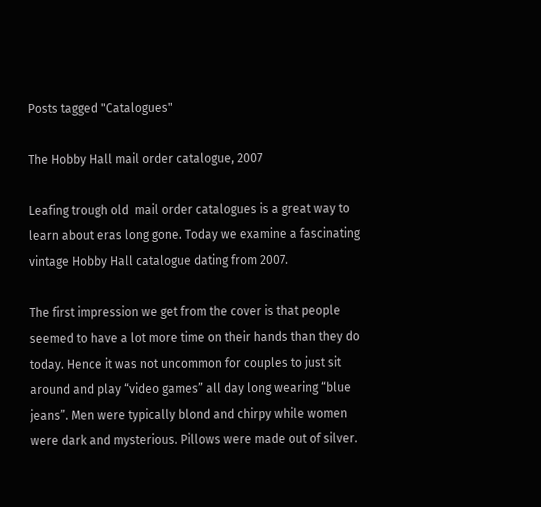Posts tagged "Catalogues"

The Hobby Hall mail order catalogue, 2007

Leafing trough old  mail order catalogues is a great way to learn about eras long gone. Today we examine a fascinating vintage Hobby Hall catalogue dating from 2007.

The first impression we get from the cover is that people seemed to have a lot more time on their hands than they do today. Hence it was not uncommon for couples to just sit around and play “video games” all day long wearing “blue jeans”. Men were typically blond and chirpy while women were dark and mysterious. Pillows were made out of silver.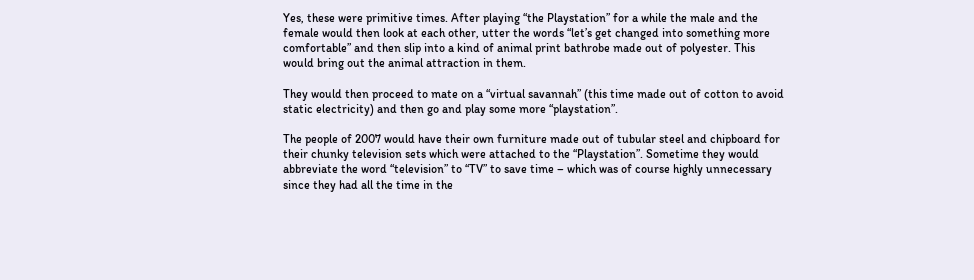Yes, these were primitive times. After playing “the Playstation” for a while the male and the female would then look at each other, utter the words “let’s get changed into something more comfortable” and then slip into a kind of animal print bathrobe made out of polyester. This would bring out the animal attraction in them.

They would then proceed to mate on a “virtual savannah” (this time made out of cotton to avoid static electricity) and then go and play some more “playstation”.

The people of 2007 would have their own furniture made out of tubular steel and chipboard for their chunky television sets which were attached to the “Playstation”. Sometime they would abbreviate the word “television” to “TV” to save time – which was of course highly unnecessary since they had all the time in the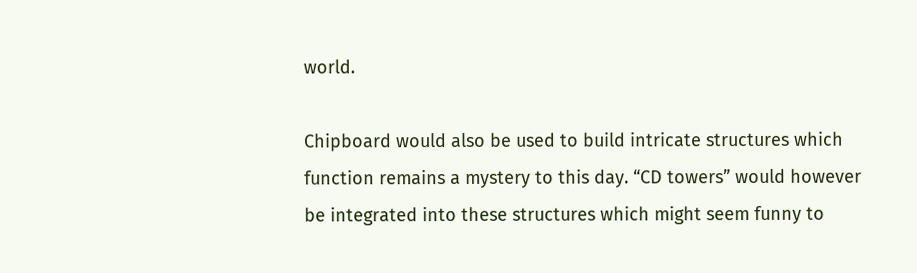world.

Chipboard would also be used to build intricate structures which function remains a mystery to this day. “CD towers” would however be integrated into these structures which might seem funny to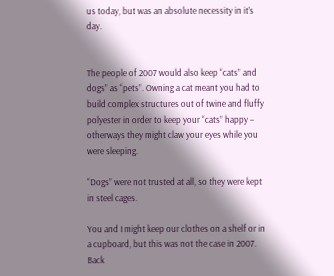us today, but was an absolute necessity in it’s day.


The people of 2007 would also keep “cats” and dogs” as “pets”. Owning a cat meant you had to build complex structures out of twine and fluffy polyester in order to keep your “cats” happy – otherways they might claw your eyes while you were sleeping.

“Dogs” were not trusted at all, so they were kept in steel cages.

You and I might keep our clothes on a shelf or in a cupboard, but this was not the case in 2007. Back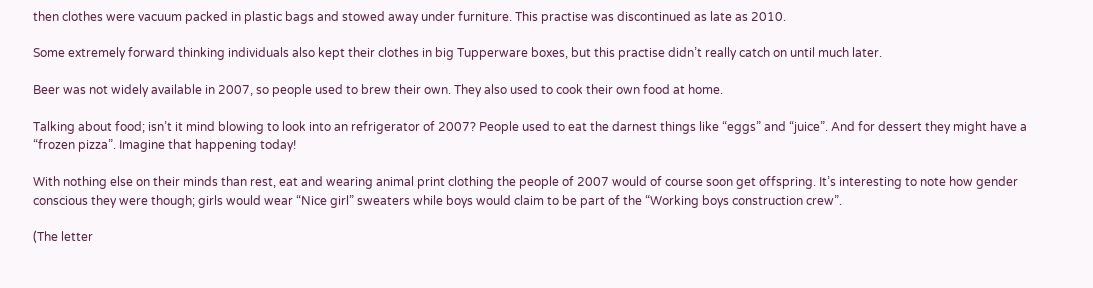then clothes were vacuum packed in plastic bags and stowed away under furniture. This practise was discontinued as late as 2010.

Some extremely forward thinking individuals also kept their clothes in big Tupperware boxes, but this practise didn’t really catch on until much later.

Beer was not widely available in 2007, so people used to brew their own. They also used to cook their own food at home.

Talking about food; isn’t it mind blowing to look into an refrigerator of 2007? People used to eat the darnest things like “eggs” and “juice”. And for dessert they might have a “frozen pizza”. Imagine that happening today!

With nothing else on their minds than rest, eat and wearing animal print clothing the people of 2007 would of course soon get offspring. It’s interesting to note how gender conscious they were though; girls would wear “Nice girl” sweaters while boys would claim to be part of the “Working boys construction crew”.

(The letter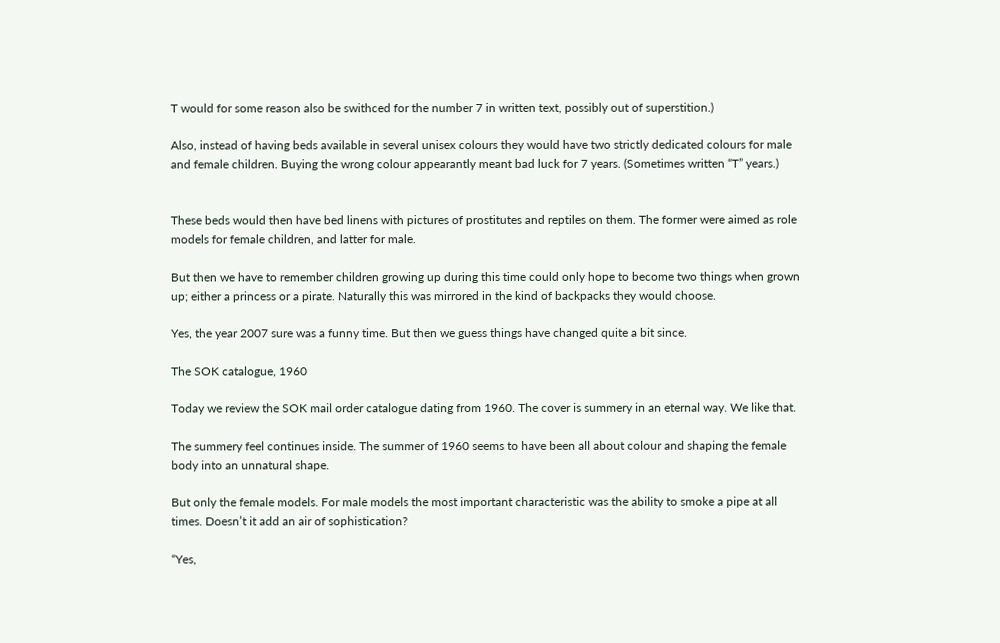T would for some reason also be swithced for the number 7 in written text, possibly out of superstition.)

Also, instead of having beds available in several unisex colours they would have two strictly dedicated colours for male and female children. Buying the wrong colour appearantly meant bad luck for 7 years. (Sometimes written “T” years.)


These beds would then have bed linens with pictures of prostitutes and reptiles on them. The former were aimed as role models for female children, and latter for male.

But then we have to remember children growing up during this time could only hope to become two things when grown up; either a princess or a pirate. Naturally this was mirrored in the kind of backpacks they would choose.

Yes, the year 2007 sure was a funny time. But then we guess things have changed quite a bit since.

The SOK catalogue, 1960

Today we review the SOK mail order catalogue dating from 1960. The cover is summery in an eternal way. We like that.

The summery feel continues inside. The summer of 1960 seems to have been all about colour and shaping the female body into an unnatural shape.

But only the female models. For male models the most important characteristic was the ability to smoke a pipe at all times. Doesn’t it add an air of sophistication?

“Yes,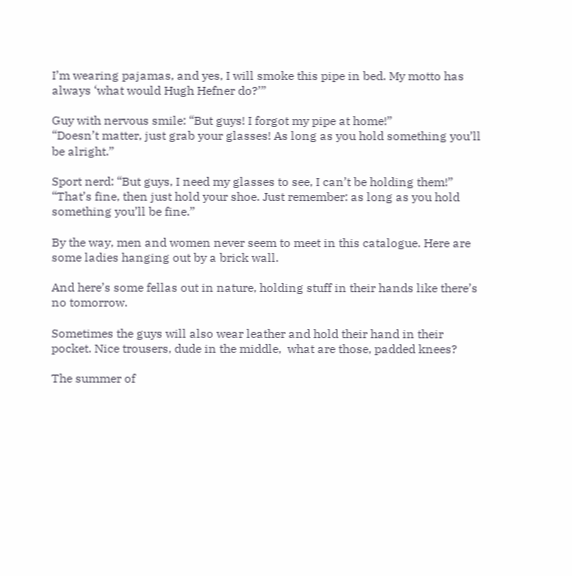I’m wearing pajamas, and yes, I will smoke this pipe in bed. My motto has always ‘what would Hugh Hefner do?’”

Guy with nervous smile: “But guys! I forgot my pipe at home!”
“Doesn’t matter, just grab your glasses! As long as you hold something you’ll be alright.”

Sport nerd: “But guys, I need my glasses to see, I can’t be holding them!”
“That’s fine, then just hold your shoe. Just remember: as long as you hold something you’ll be fine.”

By the way, men and women never seem to meet in this catalogue. Here are some ladies hanging out by a brick wall.

And here’s some fellas out in nature, holding stuff in their hands like there’s no tomorrow.

Sometimes the guys will also wear leather and hold their hand in their pocket. Nice trousers, dude in the middle,  what are those, padded knees?

The summer of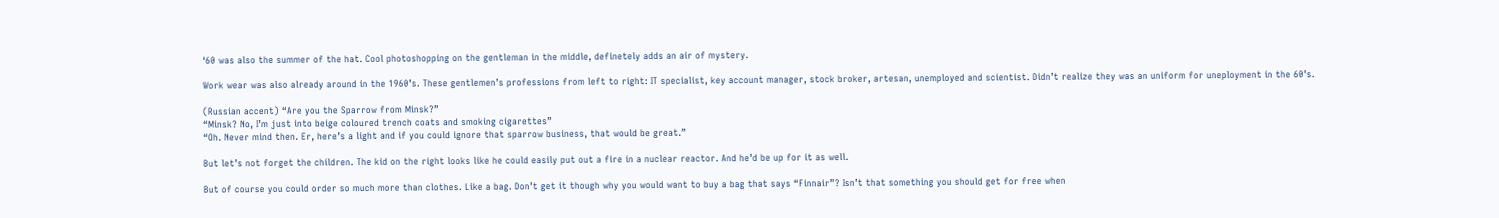‘60 was also the summer of the hat. Cool photoshopping on the gentleman in the middle, definetely adds an air of mystery.

Work wear was also already around in the 1960’s. These gentlemen’s professions from left to right: IT specialist, key account manager, stock broker, artesan, unemployed and scientist. Didn’t realize they was an uniform for uneployment in the 60’s.

(Russian accent) “Are you the Sparrow from Minsk?”
“Minsk? No, I’m just into beige coloured trench coats and smoking cigarettes”
“Oh. Never mind then. Er, here’s a light and if you could ignore that sparrow business, that would be great.”

But let’s not forget the children. The kid on the right looks like he could easily put out a fire in a nuclear reactor. And he’d be up for it as well.

But of course you could order so much more than clothes. Like a bag. Don’t get it though why you would want to buy a bag that says “Finnair”? Isn’t that something you should get for free when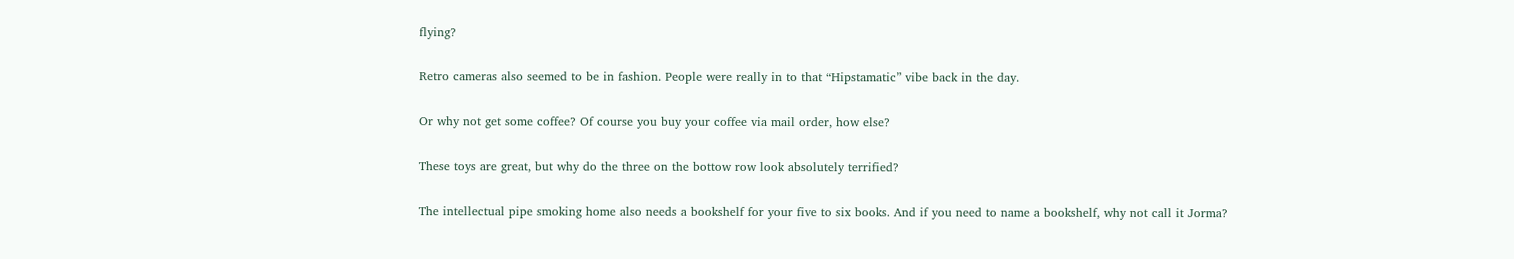flying?

Retro cameras also seemed to be in fashion. People were really in to that “Hipstamatic” vibe back in the day.

Or why not get some coffee? Of course you buy your coffee via mail order, how else?

These toys are great, but why do the three on the bottow row look absolutely terrified?

The intellectual pipe smoking home also needs a bookshelf for your five to six books. And if you need to name a bookshelf, why not call it Jorma?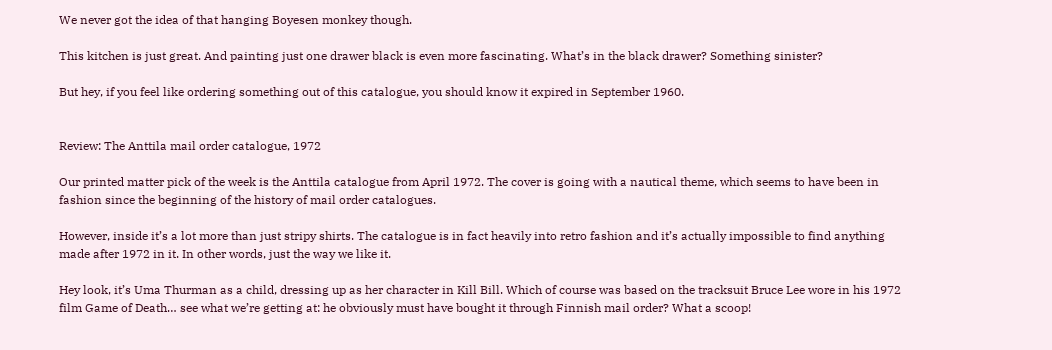We never got the idea of that hanging Boyesen monkey though.

This kitchen is just great. And painting just one drawer black is even more fascinating. What’s in the black drawer? Something sinister?

But hey, if you feel like ordering something out of this catalogue, you should know it expired in September 1960.


Review: The Anttila mail order catalogue, 1972

Our printed matter pick of the week is the Anttila catalogue from April 1972. The cover is going with a nautical theme, which seems to have been in fashion since the beginning of the history of mail order catalogues.

However, inside it’s a lot more than just stripy shirts. The catalogue is in fact heavily into retro fashion and it’s actually impossible to find anything made after 1972 in it. In other words, just the way we like it.

Hey look, it’s Uma Thurman as a child, dressing up as her character in Kill Bill. Which of course was based on the tracksuit Bruce Lee wore in his 1972 film Game of Death… see what we’re getting at: he obviously must have bought it through Finnish mail order? What a scoop!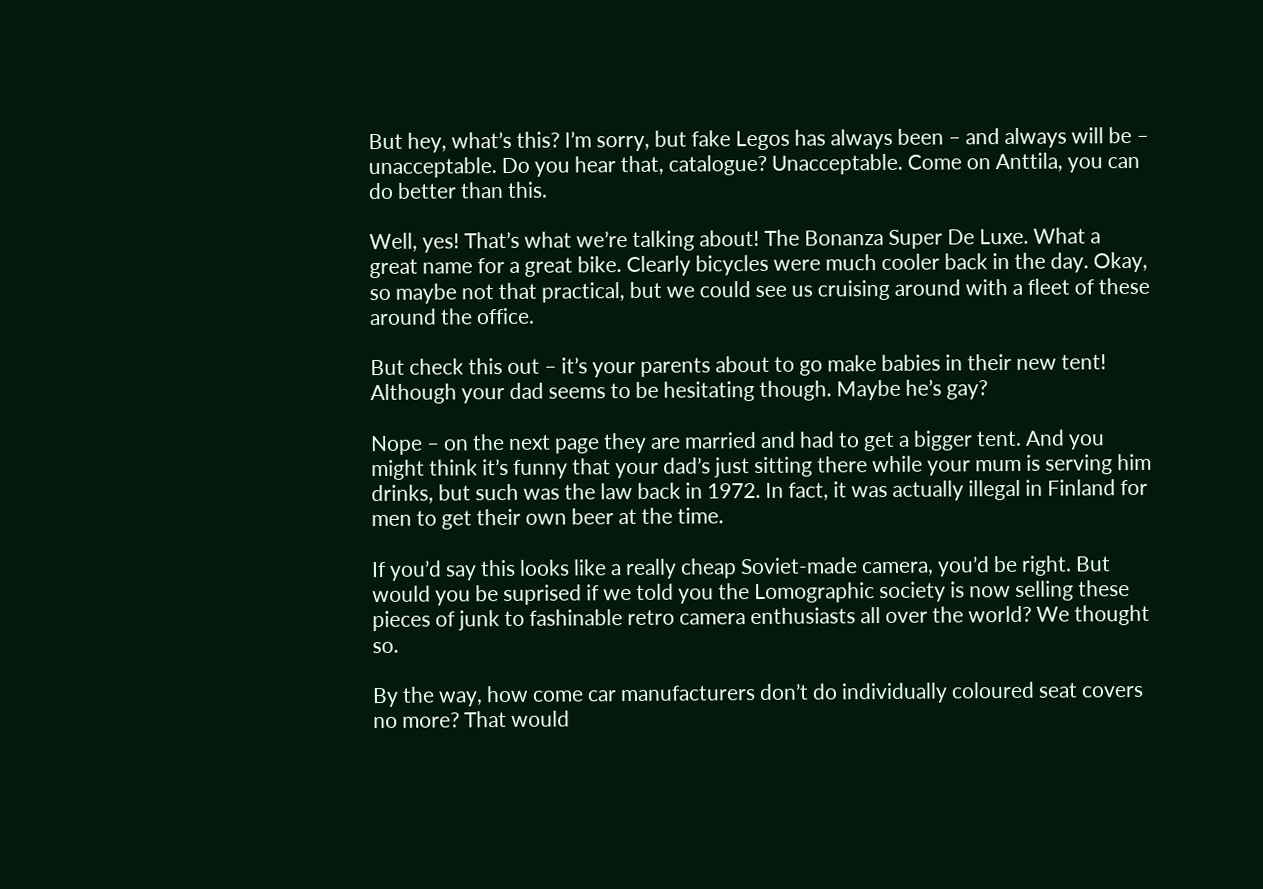But hey, what’s this? I’m sorry, but fake Legos has always been – and always will be – unacceptable. Do you hear that, catalogue? Unacceptable. Come on Anttila, you can do better than this.

Well, yes! That’s what we’re talking about! The Bonanza Super De Luxe. What a great name for a great bike. Clearly bicycles were much cooler back in the day. Okay, so maybe not that practical, but we could see us cruising around with a fleet of these around the office.

But check this out – it’s your parents about to go make babies in their new tent! Although your dad seems to be hesitating though. Maybe he’s gay?

Nope – on the next page they are married and had to get a bigger tent. And you might think it’s funny that your dad’s just sitting there while your mum is serving him drinks, but such was the law back in 1972. In fact, it was actually illegal in Finland for men to get their own beer at the time.

If you’d say this looks like a really cheap Soviet-made camera, you’d be right. But would you be suprised if we told you the Lomographic society is now selling these pieces of junk to fashinable retro camera enthusiasts all over the world? We thought so.

By the way, how come car manufacturers don’t do individually coloured seat covers no more? That would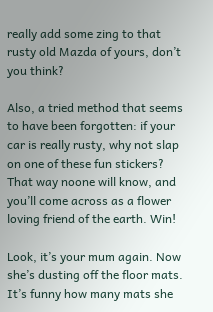really add some zing to that rusty old Mazda of yours, don’t you think?

Also, a tried method that seems to have been forgotten: if your car is really rusty, why not slap on one of these fun stickers? That way noone will know, and you’ll come across as a flower loving friend of the earth. Win!

Look, it’s your mum again. Now she’s dusting off the floor mats. It’s funny how many mats she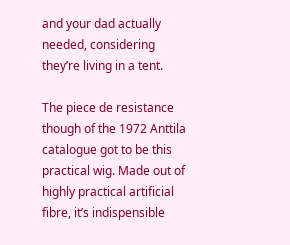and your dad actually needed, considering they’re living in a tent.

The piece de resistance though of the 1972 Anttila catalogue got to be this practical wig. Made out of highly practical artificial fibre, it’s indispensible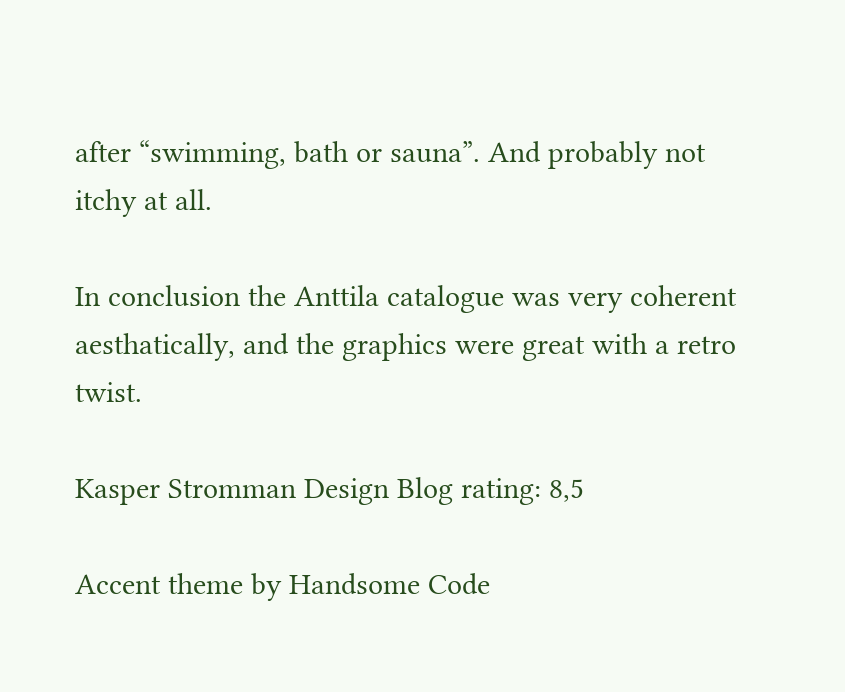after “swimming, bath or sauna”. And probably not itchy at all.

In conclusion the Anttila catalogue was very coherent aesthatically, and the graphics were great with a retro twist.

Kasper Stromman Design Blog rating: 8,5

Accent theme by Handsome Code